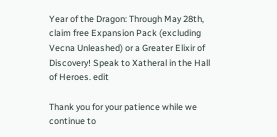Year of the Dragon: Through May 28th, claim free Expansion Pack (excluding Vecna Unleashed) or a Greater Elixir of Discovery! Speak to Xatheral in the Hall of Heroes. edit

Thank you for your patience while we continue to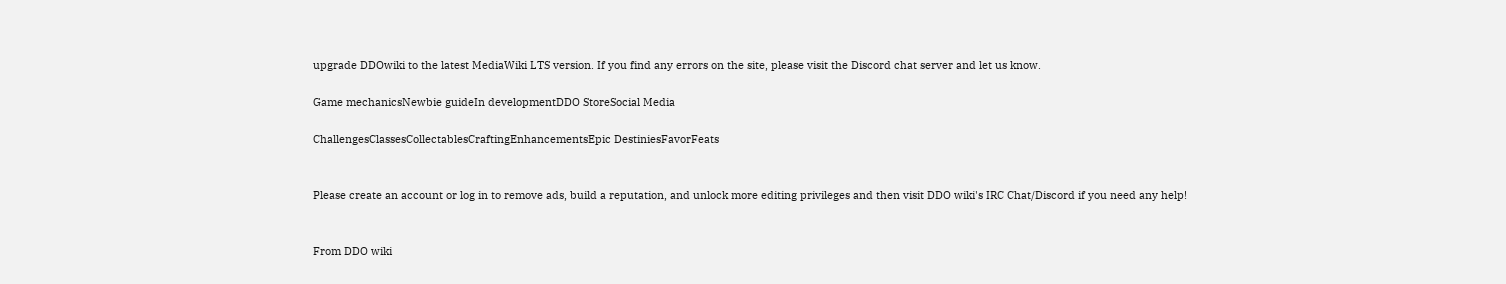upgrade DDOwiki to the latest MediaWiki LTS version. If you find any errors on the site, please visit the Discord chat server and let us know.

Game mechanicsNewbie guideIn developmentDDO StoreSocial Media

ChallengesClassesCollectablesCraftingEnhancementsEpic DestiniesFavorFeats


Please create an account or log in to remove ads, build a reputation, and unlock more editing privileges and then visit DDO wiki's IRC Chat/Discord if you need any help!


From DDO wiki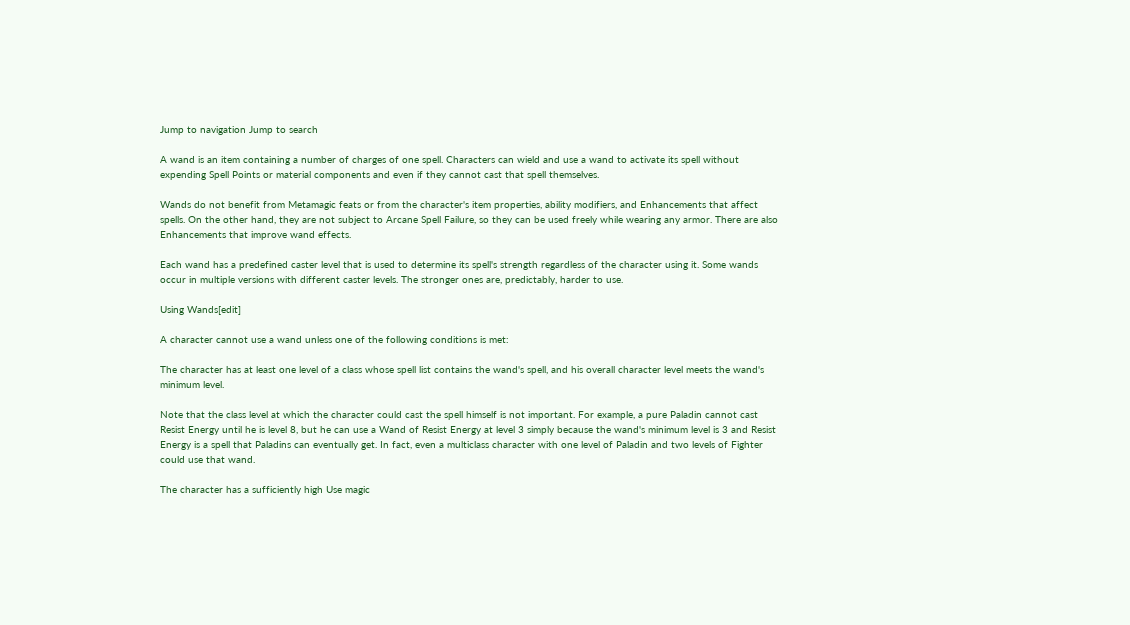Jump to navigation Jump to search

A wand is an item containing a number of charges of one spell. Characters can wield and use a wand to activate its spell without expending Spell Points or material components and even if they cannot cast that spell themselves.

Wands do not benefit from Metamagic feats or from the character's item properties, ability modifiers, and Enhancements that affect spells. On the other hand, they are not subject to Arcane Spell Failure, so they can be used freely while wearing any armor. There are also Enhancements that improve wand effects.

Each wand has a predefined caster level that is used to determine its spell's strength regardless of the character using it. Some wands occur in multiple versions with different caster levels. The stronger ones are, predictably, harder to use.

Using Wands[edit]

A character cannot use a wand unless one of the following conditions is met:

The character has at least one level of a class whose spell list contains the wand's spell, and his overall character level meets the wand's minimum level.

Note that the class level at which the character could cast the spell himself is not important. For example, a pure Paladin cannot cast Resist Energy until he is level 8, but he can use a Wand of Resist Energy at level 3 simply because the wand's minimum level is 3 and Resist Energy is a spell that Paladins can eventually get. In fact, even a multiclass character with one level of Paladin and two levels of Fighter could use that wand.

The character has a sufficiently high Use magic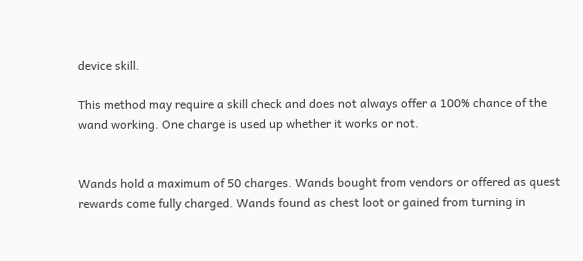device skill.

This method may require a skill check and does not always offer a 100% chance of the wand working. One charge is used up whether it works or not.


Wands hold a maximum of 50 charges. Wands bought from vendors or offered as quest rewards come fully charged. Wands found as chest loot or gained from turning in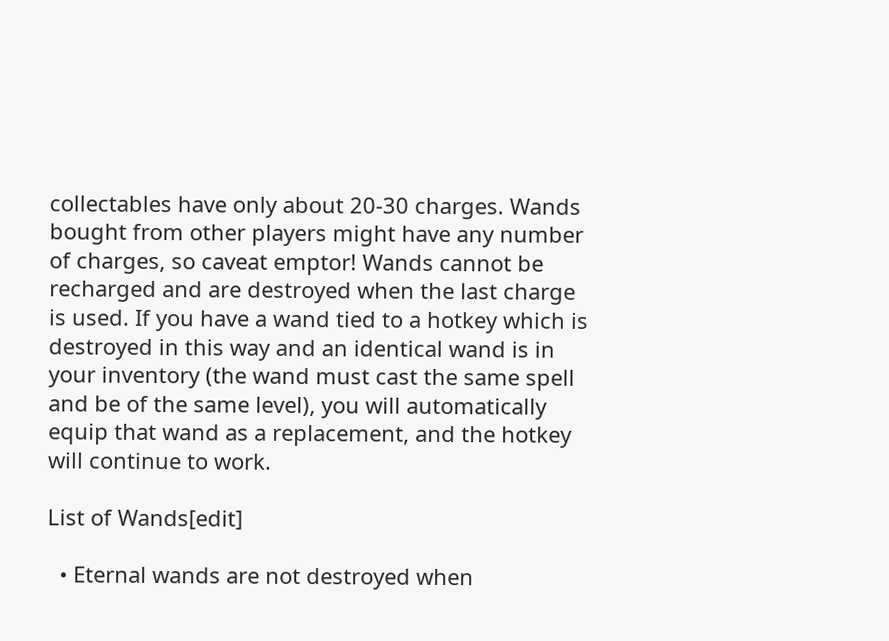collectables have only about 20-30 charges. Wands bought from other players might have any number of charges, so caveat emptor! Wands cannot be recharged and are destroyed when the last charge is used. If you have a wand tied to a hotkey which is destroyed in this way and an identical wand is in your inventory (the wand must cast the same spell and be of the same level), you will automatically equip that wand as a replacement, and the hotkey will continue to work.

List of Wands[edit]

  • Eternal wands are not destroyed when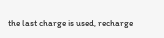the last charge is used, recharge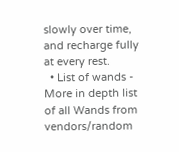slowly over time, and recharge fully at every rest.
  • List of wands - More in depth list of all Wands from vendors/random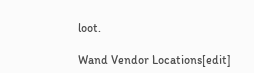loot.

Wand Vendor Locations[edit]